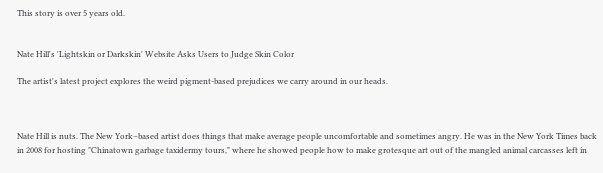This story is over 5 years old.


Nate Hill's 'Lightskin or Darkskin' Website Asks Users to Judge Skin Color

The artist's latest project explores the weird pigment-based prejudices we carry around in our heads.



Nate Hill is nuts. The New York–based artist does things that make average people uncomfortable and sometimes angry. He was in the New York Times back in 2008 for hosting "Chinatown garbage taxidermy tours," where he showed people how to make grotesque art out of the mangled animal carcasses left in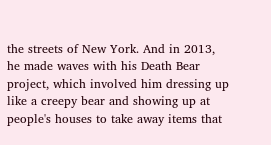the streets of New York. And in 2013, he made waves with his Death Bear project, which involved him dressing up like a creepy bear and showing up at people's houses to take away items that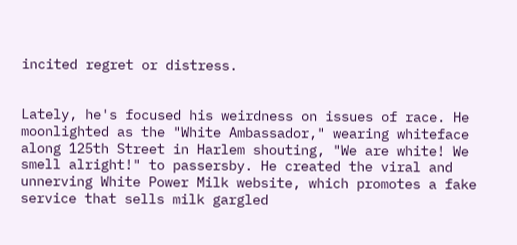incited regret or distress.


Lately, he's focused his weirdness on issues of race. He moonlighted as the "White Ambassador," wearing whiteface along 125th Street in Harlem shouting, "We are white! We smell alright!" to passersby. He created the viral and unnerving White Power Milk website, which promotes a fake service that sells milk gargled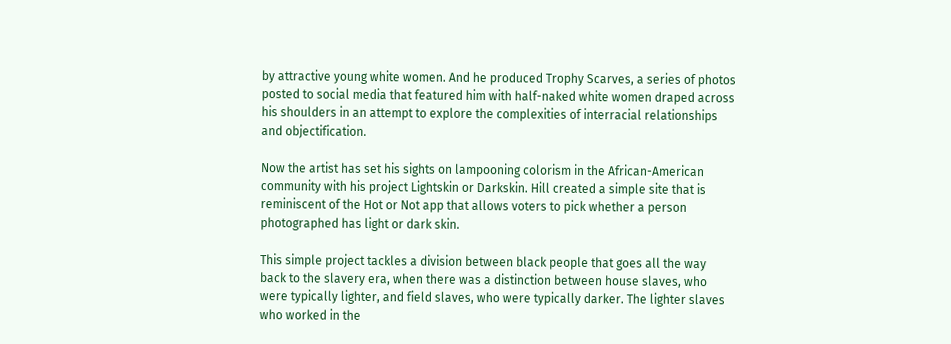by attractive young white women. And he produced Trophy Scarves, a series of photos posted to social media that featured him with half-naked white women draped across his shoulders in an attempt to explore the complexities of interracial relationships and objectification.

Now the artist has set his sights on lampooning colorism in the African-American community with his project Lightskin or Darkskin. Hill created a simple site that is reminiscent of the Hot or Not app that allows voters to pick whether a person photographed has light or dark skin.

This simple project tackles a division between black people that goes all the way back to the slavery era, when there was a distinction between house slaves, who were typically lighter, and field slaves, who were typically darker. The lighter slaves who worked in the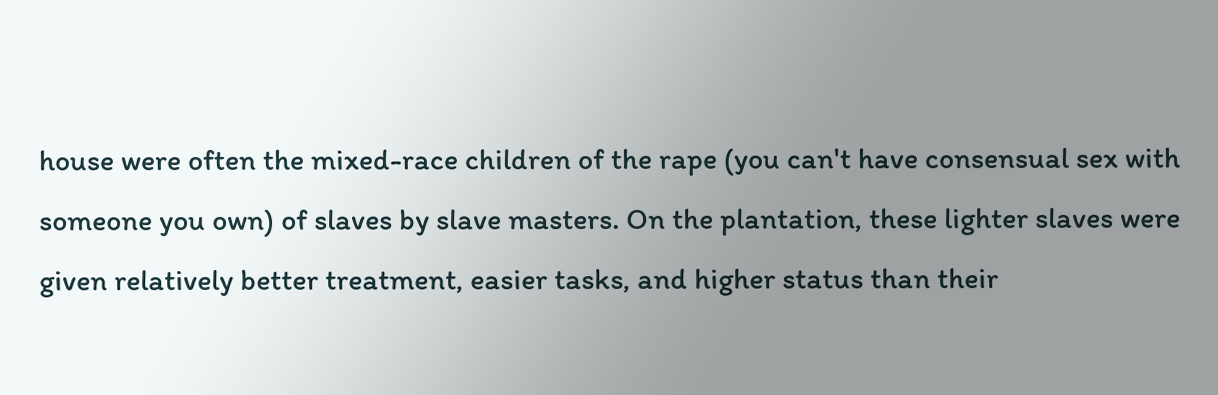house were often the mixed-race children of the rape (you can't have consensual sex with someone you own) of slaves by slave masters. On the plantation, these lighter slaves were given relatively better treatment, easier tasks, and higher status than their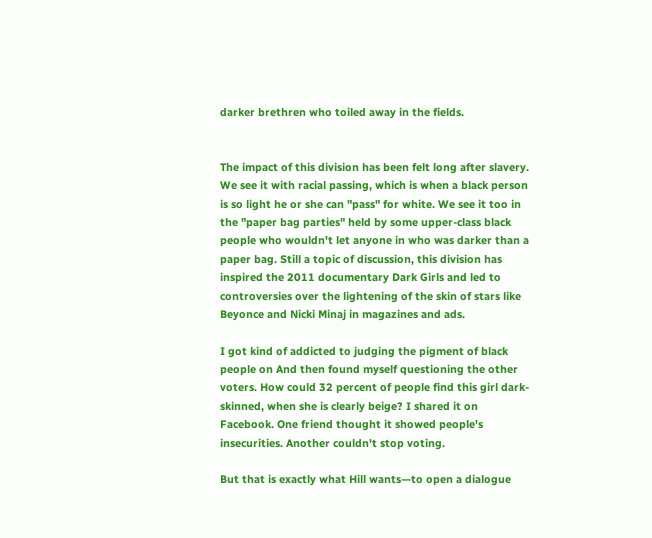darker brethren who toiled away in the fields.


The impact of this division has been felt long after slavery. We see it with racial passing, which is when a black person is so light he or she can "pass" for white. We see it too in the "paper bag parties" held by some upper-class black people who wouldn't let anyone in who was darker than a paper bag. Still a topic of discussion, this division has inspired the 2011 documentary Dark Girls and led to controversies over the lightening of the skin of stars like Beyonce and Nicki Minaj in magazines and ads.

I got kind of addicted to judging the pigment of black people on And then found myself questioning the other voters. How could 32 percent of people find this girl dark-skinned, when she is clearly beige? I shared it on Facebook. One friend thought it showed people's insecurities. Another couldn't stop voting.

But that is exactly what Hill wants—to open a dialogue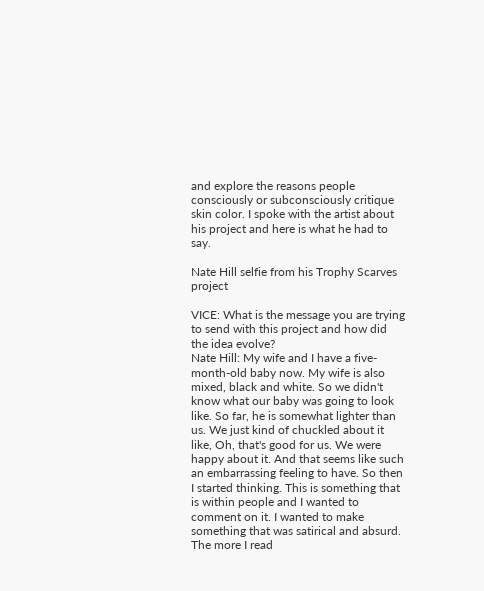and explore the reasons people consciously or subconsciously critique skin color. I spoke with the artist about his project and here is what he had to say.

Nate Hill selfie from his Trophy Scarves project

VICE: What is the message you are trying to send with this project and how did the idea evolve?
Nate Hill: My wife and I have a five-month-old baby now. My wife is also mixed, black and white. So we didn't know what our baby was going to look like. So far, he is somewhat lighter than us. We just kind of chuckled about it like, Oh, that's good for us. We were happy about it. And that seems like such an embarrassing feeling to have. So then I started thinking. This is something that is within people and I wanted to comment on it. I wanted to make something that was satirical and absurd. The more I read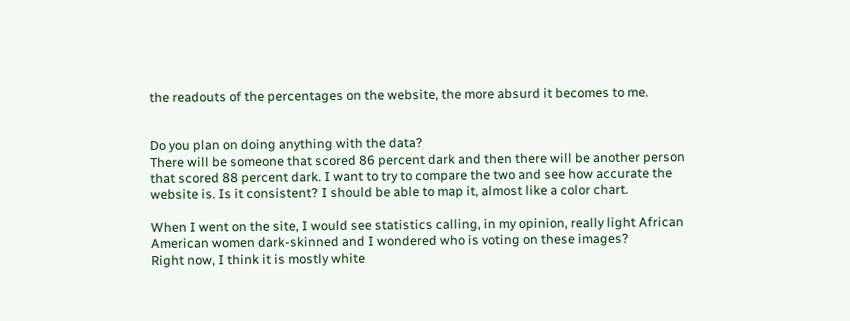the readouts of the percentages on the website, the more absurd it becomes to me.


Do you plan on doing anything with the data?
There will be someone that scored 86 percent dark and then there will be another person that scored 88 percent dark. I want to try to compare the two and see how accurate the website is. Is it consistent? I should be able to map it, almost like a color chart.

When I went on the site, I would see statistics calling, in my opinion, really light African American women dark-skinned and I wondered who is voting on these images?
Right now, I think it is mostly white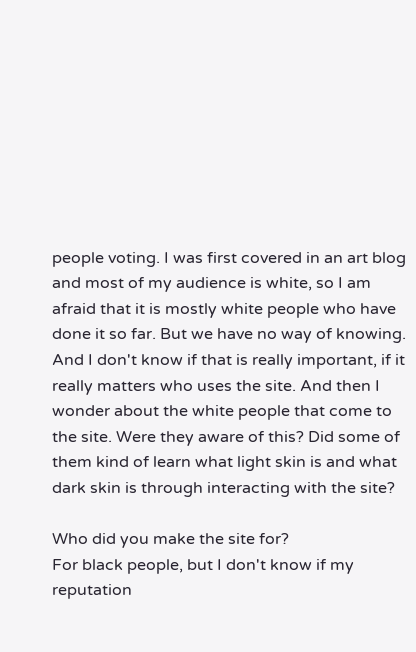people voting. I was first covered in an art blog and most of my audience is white, so I am afraid that it is mostly white people who have done it so far. But we have no way of knowing. And I don't know if that is really important, if it really matters who uses the site. And then I wonder about the white people that come to the site. Were they aware of this? Did some of them kind of learn what light skin is and what dark skin is through interacting with the site?

Who did you make the site for?
For black people, but I don't know if my reputation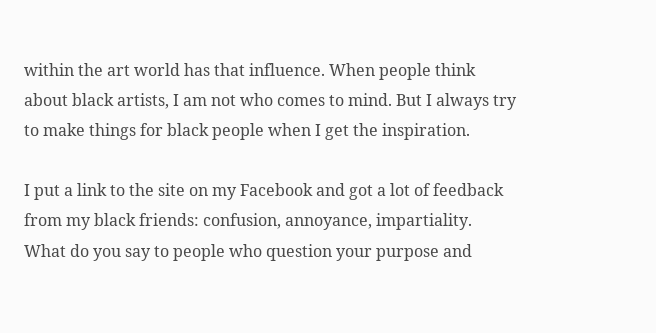within the art world has that influence. When people think about black artists, I am not who comes to mind. But I always try to make things for black people when I get the inspiration.

I put a link to the site on my Facebook and got a lot of feedback from my black friends: confusion, annoyance, impartiality. What do you say to people who question your purpose and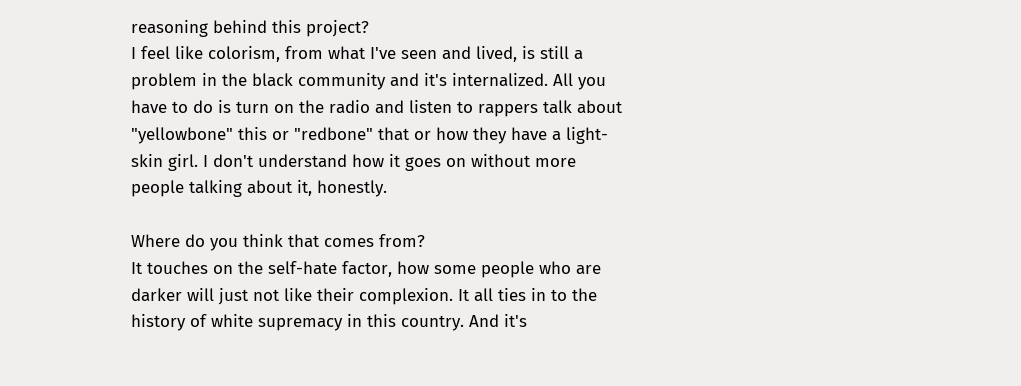reasoning behind this project?
I feel like colorism, from what I've seen and lived, is still a problem in the black community and it's internalized. All you have to do is turn on the radio and listen to rappers talk about "yellowbone" this or "redbone" that or how they have a light-skin girl. I don't understand how it goes on without more people talking about it, honestly.

Where do you think that comes from?
It touches on the self-hate factor, how some people who are darker will just not like their complexion. It all ties in to the history of white supremacy in this country. And it's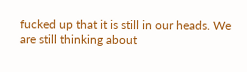fucked up that it is still in our heads. We are still thinking about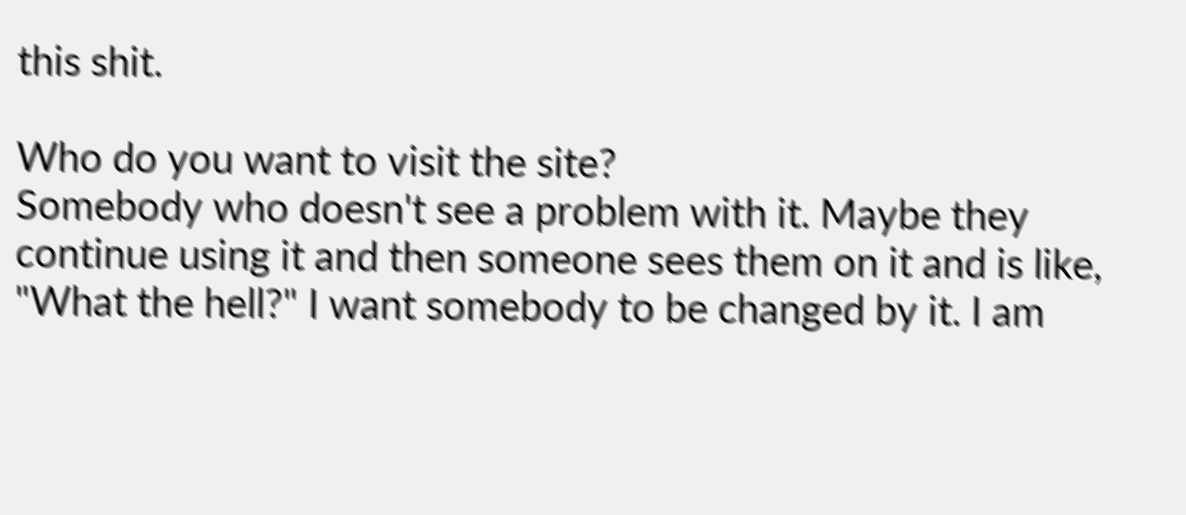this shit.

Who do you want to visit the site?
Somebody who doesn't see a problem with it. Maybe they continue using it and then someone sees them on it and is like, "What the hell?" I want somebody to be changed by it. I am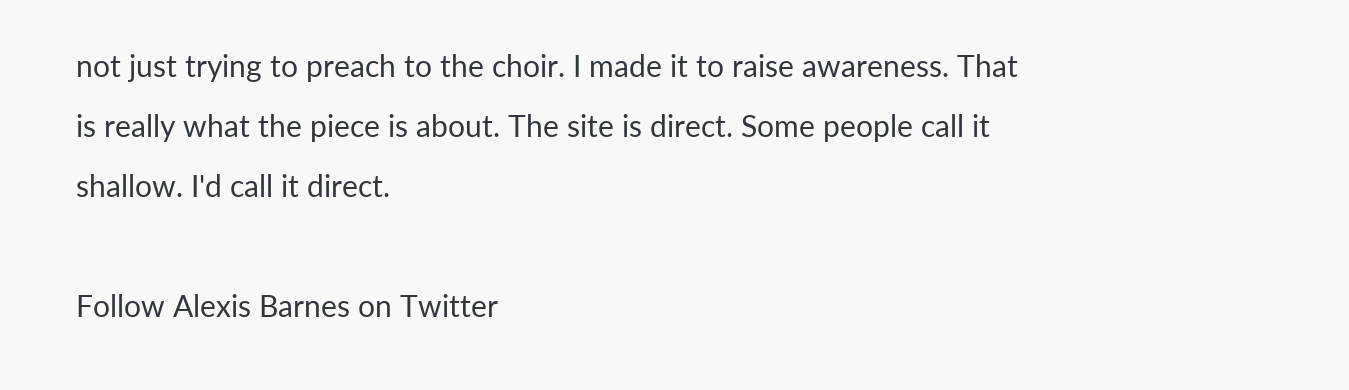not just trying to preach to the choir. I made it to raise awareness. That is really what the piece is about. The site is direct. Some people call it shallow. I'd call it direct.

Follow Alexis Barnes on Twitter